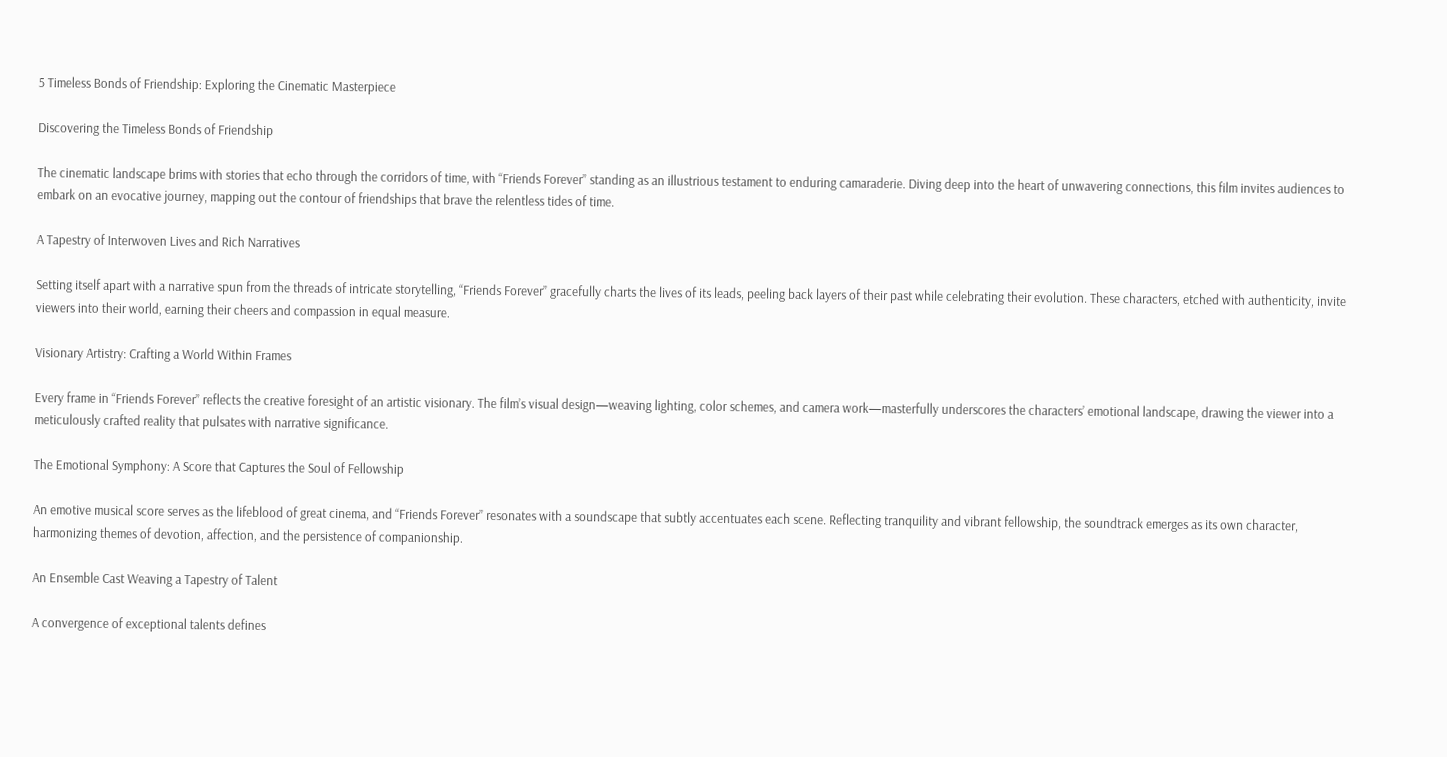5 Timeless Bonds of Friendship: Exploring the Cinematic Masterpiece

Discovering the Timeless Bonds of Friendship

The cinematic landscape brims with stories that echo through the corridors of time, with “Friends Forever” standing as an illustrious testament to enduring camaraderie. Diving deep into the heart of unwavering connections, this film invites audiences to embark on an evocative journey, mapping out the contour of friendships that brave the relentless tides of time.

A Tapestry of Interwoven Lives and Rich Narratives

Setting itself apart with a narrative spun from the threads of intricate storytelling, “Friends Forever” gracefully charts the lives of its leads, peeling back layers of their past while celebrating their evolution. These characters, etched with authenticity, invite viewers into their world, earning their cheers and compassion in equal measure.

Visionary Artistry: Crafting a World Within Frames

Every frame in “Friends Forever” reflects the creative foresight of an artistic visionary. The film’s visual design—weaving lighting, color schemes, and camera work—masterfully underscores the characters’ emotional landscape, drawing the viewer into a meticulously crafted reality that pulsates with narrative significance.

The Emotional Symphony: A Score that Captures the Soul of Fellowship

An emotive musical score serves as the lifeblood of great cinema, and “Friends Forever” resonates with a soundscape that subtly accentuates each scene. Reflecting tranquility and vibrant fellowship, the soundtrack emerges as its own character, harmonizing themes of devotion, affection, and the persistence of companionship.

An Ensemble Cast Weaving a Tapestry of Talent

A convergence of exceptional talents defines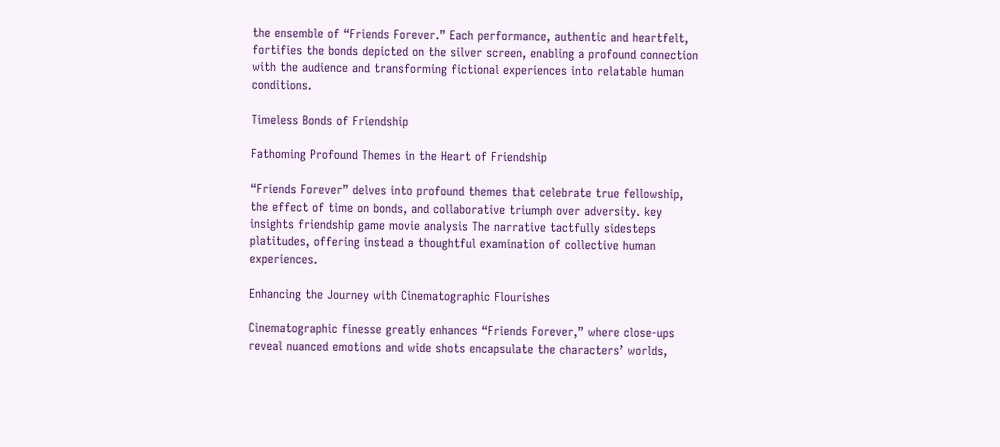the ensemble of “Friends Forever.” Each performance, authentic and heartfelt, fortifies the bonds depicted on the silver screen, enabling a profound connection with the audience and transforming fictional experiences into relatable human conditions.

Timeless Bonds of Friendship

Fathoming Profound Themes in the Heart of Friendship

“Friends Forever” delves into profound themes that celebrate true fellowship, the effect of time on bonds, and collaborative triumph over adversity. key insights friendship game movie analysis The narrative tactfully sidesteps platitudes, offering instead a thoughtful examination of collective human experiences.

Enhancing the Journey with Cinematographic Flourishes

Cinematographic finesse greatly enhances “Friends Forever,” where close-ups reveal nuanced emotions and wide shots encapsulate the characters’ worlds,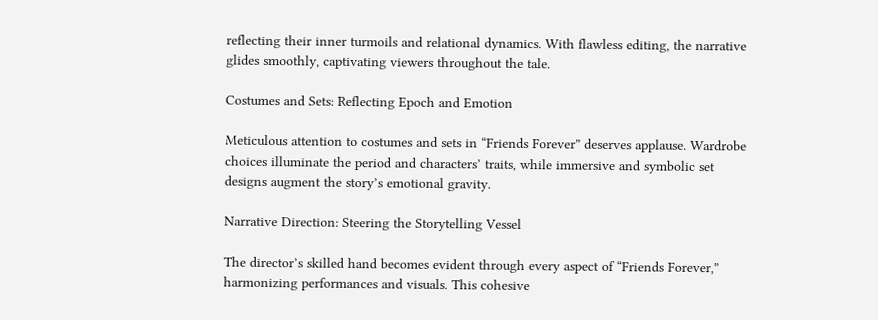reflecting their inner turmoils and relational dynamics. With flawless editing, the narrative glides smoothly, captivating viewers throughout the tale.

Costumes and Sets: Reflecting Epoch and Emotion

Meticulous attention to costumes and sets in “Friends Forever” deserves applause. Wardrobe choices illuminate the period and characters’ traits, while immersive and symbolic set designs augment the story’s emotional gravity.

Narrative Direction: Steering the Storytelling Vessel

The director’s skilled hand becomes evident through every aspect of “Friends Forever,” harmonizing performances and visuals. This cohesive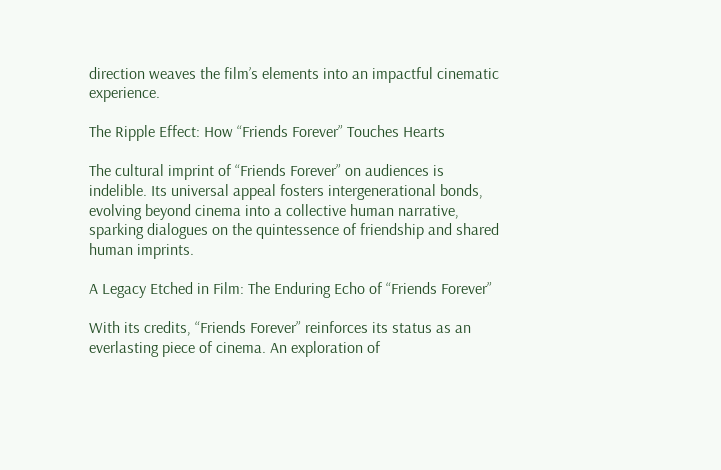direction weaves the film’s elements into an impactful cinematic experience.

The Ripple Effect: How “Friends Forever” Touches Hearts

The cultural imprint of “Friends Forever” on audiences is indelible. Its universal appeal fosters intergenerational bonds, evolving beyond cinema into a collective human narrative, sparking dialogues on the quintessence of friendship and shared human imprints.

A Legacy Etched in Film: The Enduring Echo of “Friends Forever”

With its credits, “Friends Forever” reinforces its status as an everlasting piece of cinema. An exploration of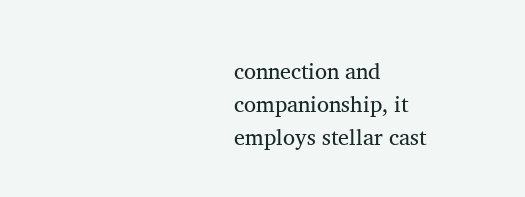connection and companionship, it employs stellar cast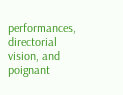performances, directorial vision, and poignant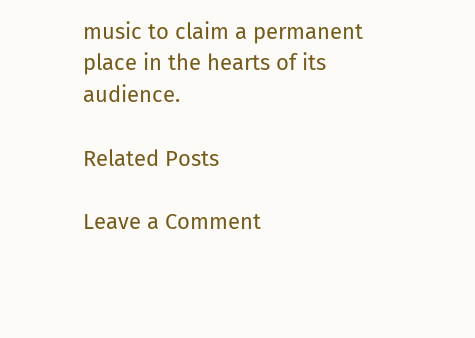music to claim a permanent place in the hearts of its audience.

Related Posts

Leave a Comment